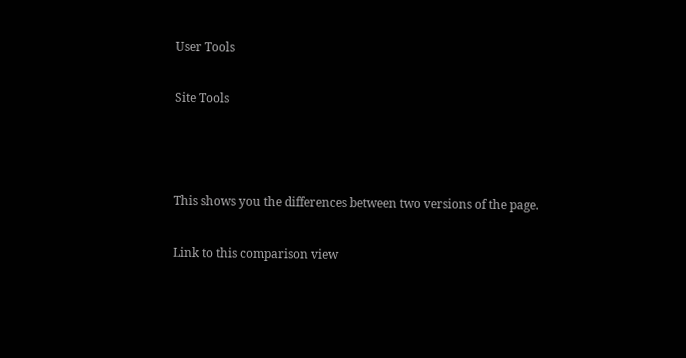User Tools

Site Tools



This shows you the differences between two versions of the page.

Link to this comparison view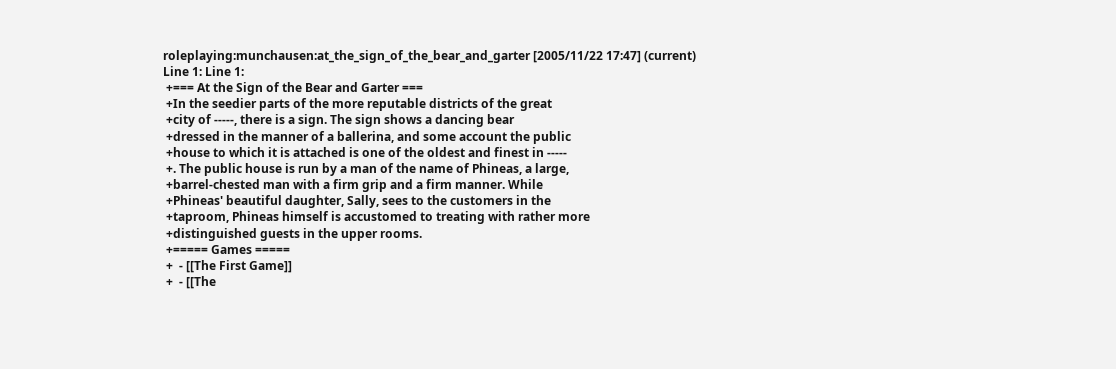roleplaying:munchausen:at_the_sign_of_the_bear_and_garter [2005/11/22 17:47] (current)
Line 1: Line 1:
 +=== At the Sign of the Bear and Garter ===
 +In the seedier parts of the more reputable districts of the great
 +city of -----, there is a sign. The sign shows a dancing bear
 +dressed in the manner of a ballerina, and some account the public
 +house to which it is attached is one of the oldest and finest in -----
 +. The public house is run by a man of the name of Phineas, a large,
 +barrel-chested man with a firm grip and a firm manner. While
 +Phineas' beautiful daughter, Sally, sees to the customers in the
 +taproom, Phineas himself is accustomed to treating with rather more
 +distinguished guests in the upper rooms.
 +===== Games =====
 +  - [[The First Game]]
 +  - [[The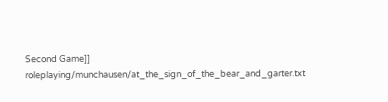Second Game]]
roleplaying/munchausen/at_the_sign_of_the_bear_and_garter.txt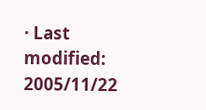· Last modified: 2005/11/22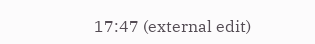17:47 (external edit)